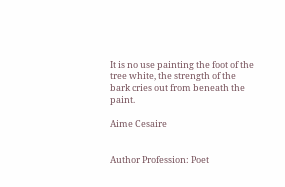It is no use painting the foot of the tree white, the strength of the bark cries out from beneath the paint.

Aime Cesaire


Author Profession: Poet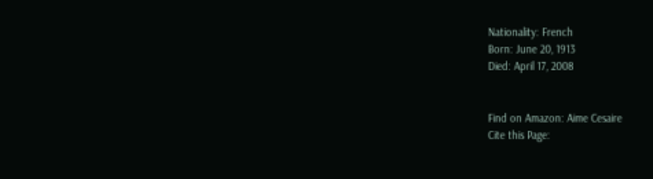Nationality: French
Born: June 20, 1913
Died: April 17, 2008


Find on Amazon: Aime Cesaire
Cite this Page: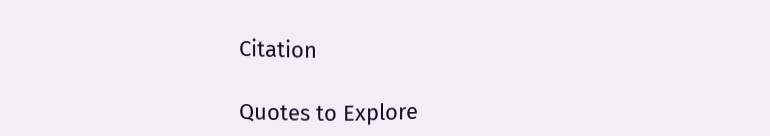Citation

Quotes to Explore